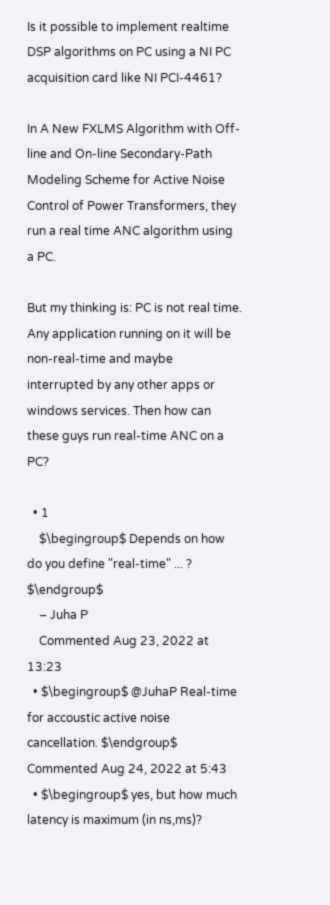Is it possible to implement realtime DSP algorithms on PC using a NI PC acquisition card like NI PCI-4461?

In A New FXLMS Algorithm with Off-line and On-line Secondary-Path Modeling Scheme for Active Noise Control of Power Transformers, they run a real time ANC algorithm using a PC.

But my thinking is: PC is not real time. Any application running on it will be non-real-time and maybe interrupted by any other apps or windows services. Then how can these guys run real-time ANC on a PC?

  • 1
    $\begingroup$ Depends on how do you define "real-time" ... ? $\endgroup$
    – Juha P
    Commented Aug 23, 2022 at 13:23
  • $\begingroup$ @JuhaP Real-time for accoustic active noise cancellation. $\endgroup$ Commented Aug 24, 2022 at 5:43
  • $\begingroup$ yes, but how much latency is maximum (in ns,ms)?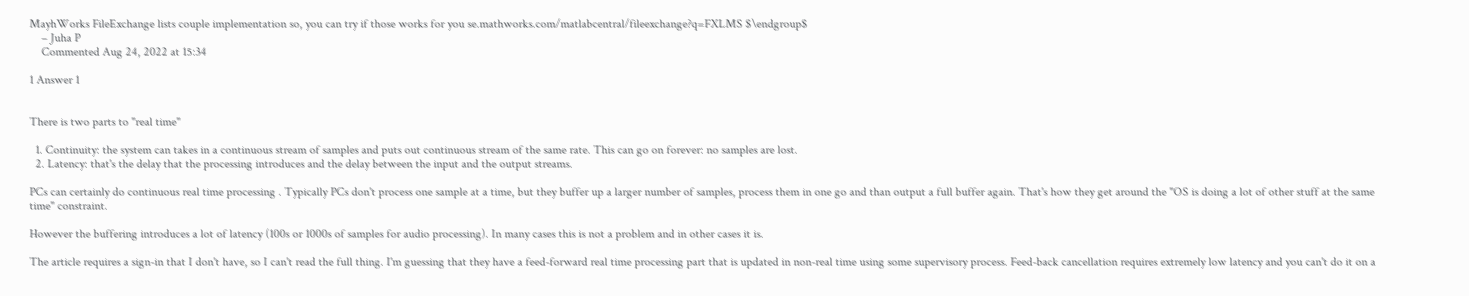MayhWorks FileExchange lists couple implementation so, you can try if those works for you se.mathworks.com/matlabcentral/fileexchange?q=FXLMS $\endgroup$
    – Juha P
    Commented Aug 24, 2022 at 15:34

1 Answer 1


There is two parts to "real time"

  1. Continuity: the system can takes in a continuous stream of samples and puts out continuous stream of the same rate. This can go on forever: no samples are lost.
  2. Latency: that's the delay that the processing introduces and the delay between the input and the output streams.

PCs can certainly do continuous real time processing . Typically PCs don't process one sample at a time, but they buffer up a larger number of samples, process them in one go and than output a full buffer again. That's how they get around the "OS is doing a lot of other stuff at the same time" constraint.

However the buffering introduces a lot of latency (100s or 1000s of samples for audio processing). In many cases this is not a problem and in other cases it is.

The article requires a sign-in that I don't have, so I can't read the full thing. I'm guessing that they have a feed-forward real time processing part that is updated in non-real time using some supervisory process. Feed-back cancellation requires extremely low latency and you can't do it on a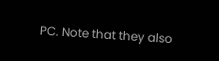PC. Note that they also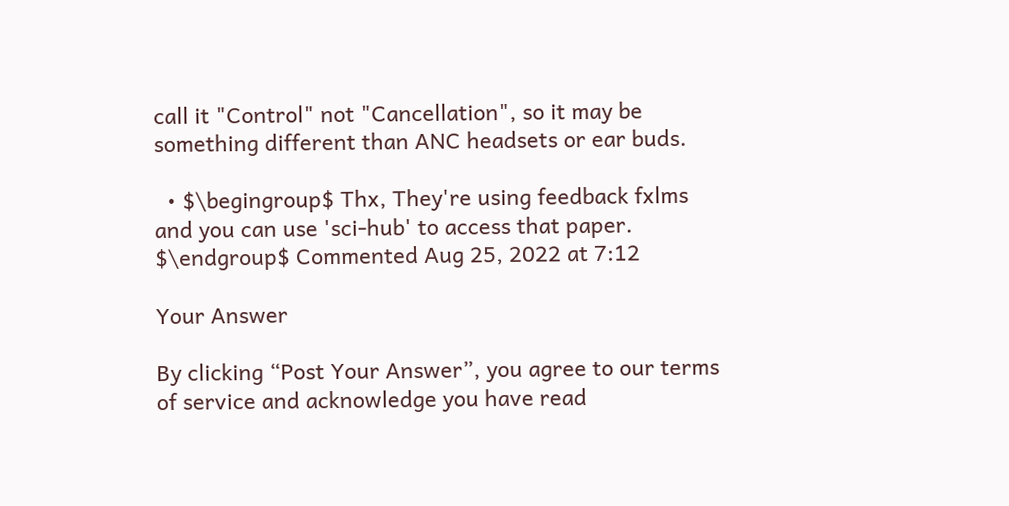call it "Control" not "Cancellation", so it may be something different than ANC headsets or ear buds.

  • $\begingroup$ Thx, They're using feedback fxlms and you can use 'sci-hub' to access that paper. $\endgroup$ Commented Aug 25, 2022 at 7:12

Your Answer

By clicking “Post Your Answer”, you agree to our terms of service and acknowledge you have read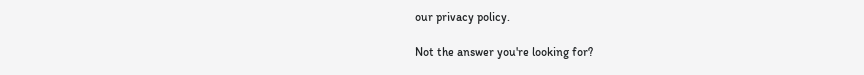our privacy policy.

Not the answer you're looking for?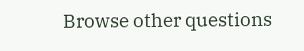Browse other questions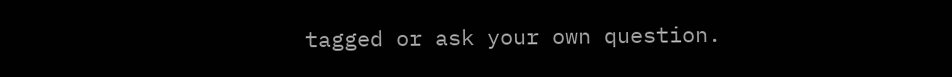tagged or ask your own question.